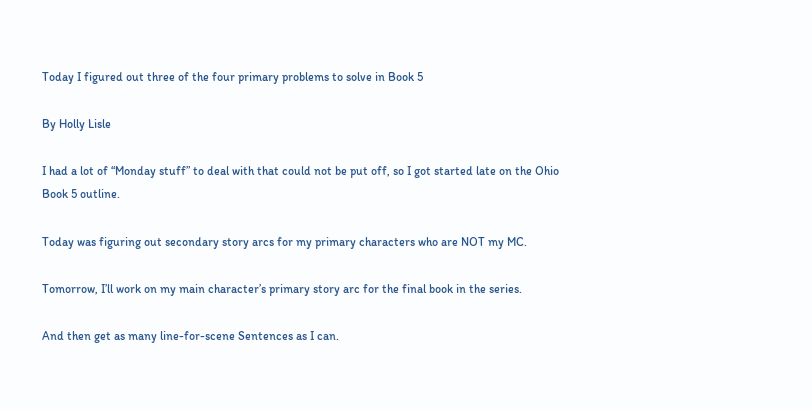Today I figured out three of the four primary problems to solve in Book 5

By Holly Lisle

I had a lot of “Monday stuff” to deal with that could not be put off, so I got started late on the Ohio Book 5 outline.

Today was figuring out secondary story arcs for my primary characters who are NOT my MC.

Tomorrow, I’ll work on my main character’s primary story arc for the final book in the series.

And then get as many line-for-scene Sentences as I can.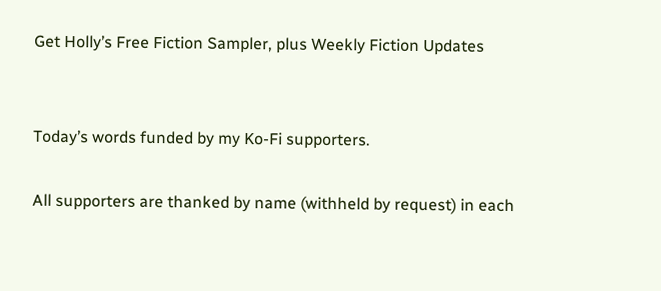Get Holly’s Free Fiction Sampler, plus Weekly Fiction Updates


Today’s words funded by my Ko-Fi supporters.

All supporters are thanked by name (withheld by request) in each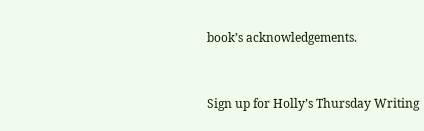book’s acknowledgements.


Sign up for Holly’s Thursday Writing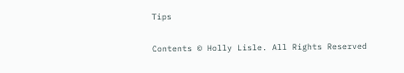Tips

Contents © Holly Lisle. All Rights Reserved